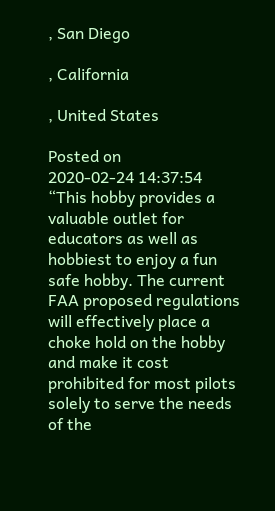, San Diego

, California

, United States

Posted on
2020-02-24 14:37:54
“This hobby provides a valuable outlet for educators as well as hobbiest to enjoy a fun safe hobby. The current FAA proposed regulations will effectively place a choke hold on the hobby and make it cost prohibited for most pilots solely to serve the needs of the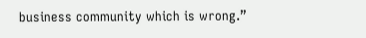business community which is wrong.”